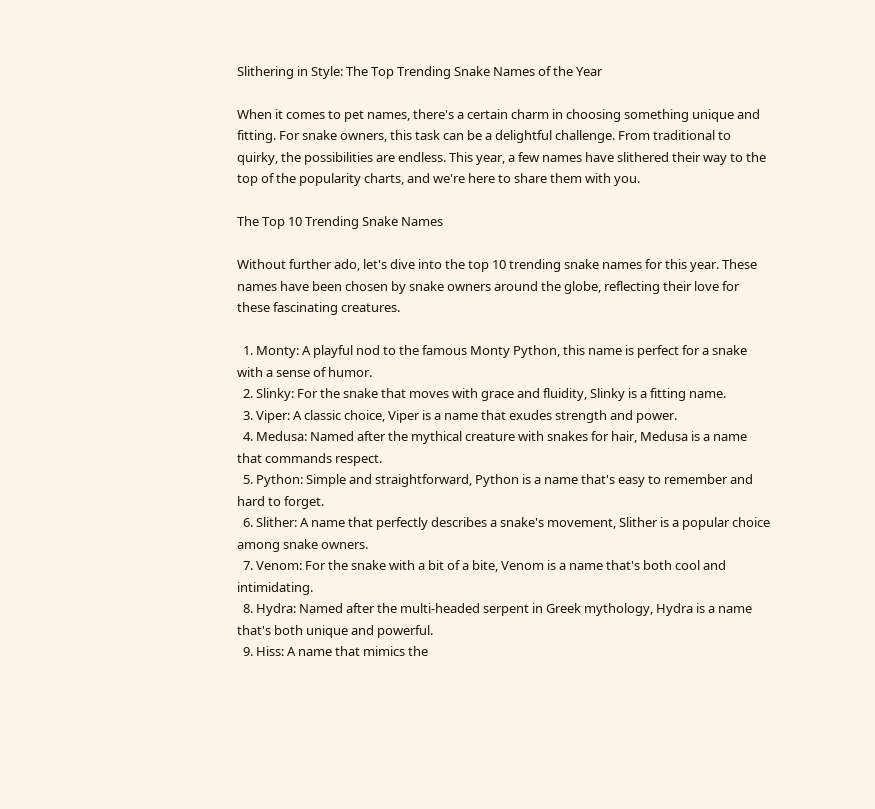Slithering in Style: The Top Trending Snake Names of the Year

When it comes to pet names, there's a certain charm in choosing something unique and fitting. For snake owners, this task can be a delightful challenge. From traditional to quirky, the possibilities are endless. This year, a few names have slithered their way to the top of the popularity charts, and we're here to share them with you.

The Top 10 Trending Snake Names

Without further ado, let's dive into the top 10 trending snake names for this year. These names have been chosen by snake owners around the globe, reflecting their love for these fascinating creatures.

  1. Monty: A playful nod to the famous Monty Python, this name is perfect for a snake with a sense of humor.
  2. Slinky: For the snake that moves with grace and fluidity, Slinky is a fitting name.
  3. Viper: A classic choice, Viper is a name that exudes strength and power.
  4. Medusa: Named after the mythical creature with snakes for hair, Medusa is a name that commands respect.
  5. Python: Simple and straightforward, Python is a name that's easy to remember and hard to forget.
  6. Slither: A name that perfectly describes a snake's movement, Slither is a popular choice among snake owners.
  7. Venom: For the snake with a bit of a bite, Venom is a name that's both cool and intimidating.
  8. Hydra: Named after the multi-headed serpent in Greek mythology, Hydra is a name that's both unique and powerful.
  9. Hiss: A name that mimics the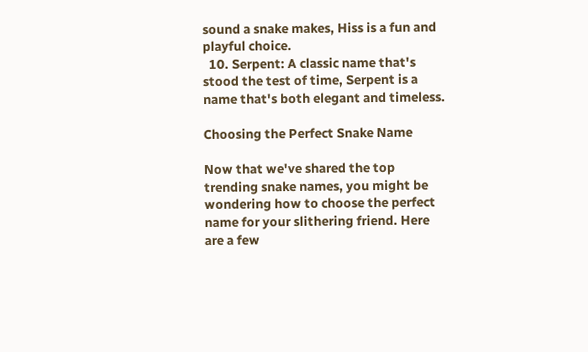sound a snake makes, Hiss is a fun and playful choice.
  10. Serpent: A classic name that's stood the test of time, Serpent is a name that's both elegant and timeless.

Choosing the Perfect Snake Name

Now that we've shared the top trending snake names, you might be wondering how to choose the perfect name for your slithering friend. Here are a few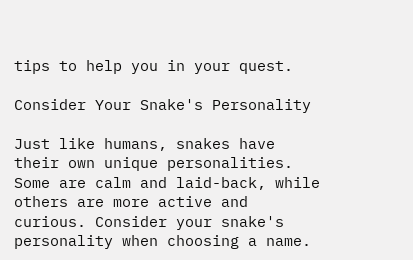tips to help you in your quest.

Consider Your Snake's Personality

Just like humans, snakes have their own unique personalities. Some are calm and laid-back, while others are more active and curious. Consider your snake's personality when choosing a name.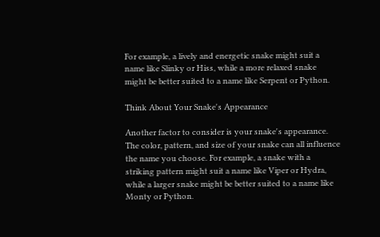For example, a lively and energetic snake might suit a name like Slinky or Hiss, while a more relaxed snake might be better suited to a name like Serpent or Python.

Think About Your Snake's Appearance

Another factor to consider is your snake's appearance. The color, pattern, and size of your snake can all influence the name you choose. For example, a snake with a striking pattern might suit a name like Viper or Hydra, while a larger snake might be better suited to a name like Monty or Python.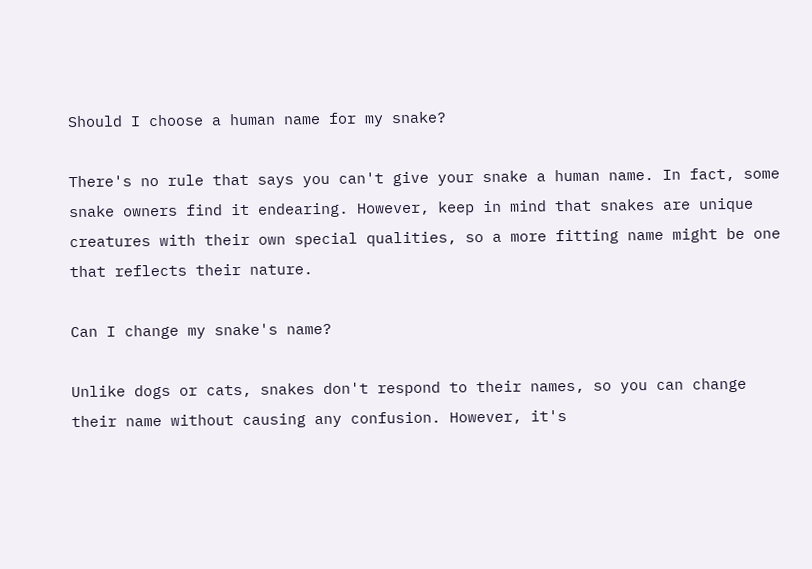Should I choose a human name for my snake?

There's no rule that says you can't give your snake a human name. In fact, some snake owners find it endearing. However, keep in mind that snakes are unique creatures with their own special qualities, so a more fitting name might be one that reflects their nature.

Can I change my snake's name?

Unlike dogs or cats, snakes don't respond to their names, so you can change their name without causing any confusion. However, it's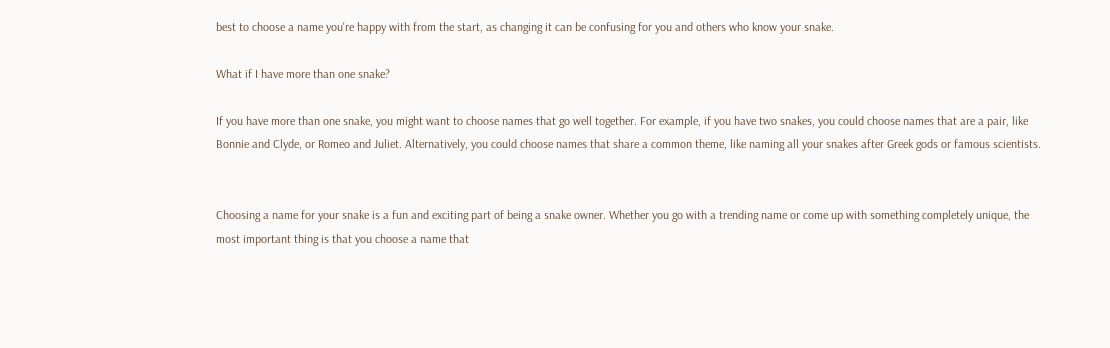best to choose a name you're happy with from the start, as changing it can be confusing for you and others who know your snake.

What if I have more than one snake?

If you have more than one snake, you might want to choose names that go well together. For example, if you have two snakes, you could choose names that are a pair, like Bonnie and Clyde, or Romeo and Juliet. Alternatively, you could choose names that share a common theme, like naming all your snakes after Greek gods or famous scientists.


Choosing a name for your snake is a fun and exciting part of being a snake owner. Whether you go with a trending name or come up with something completely unique, the most important thing is that you choose a name that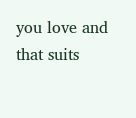you love and that suits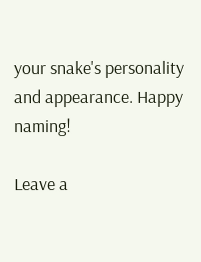your snake's personality and appearance. Happy naming!

Leave a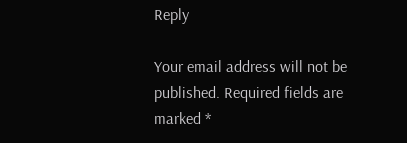Reply

Your email address will not be published. Required fields are marked *